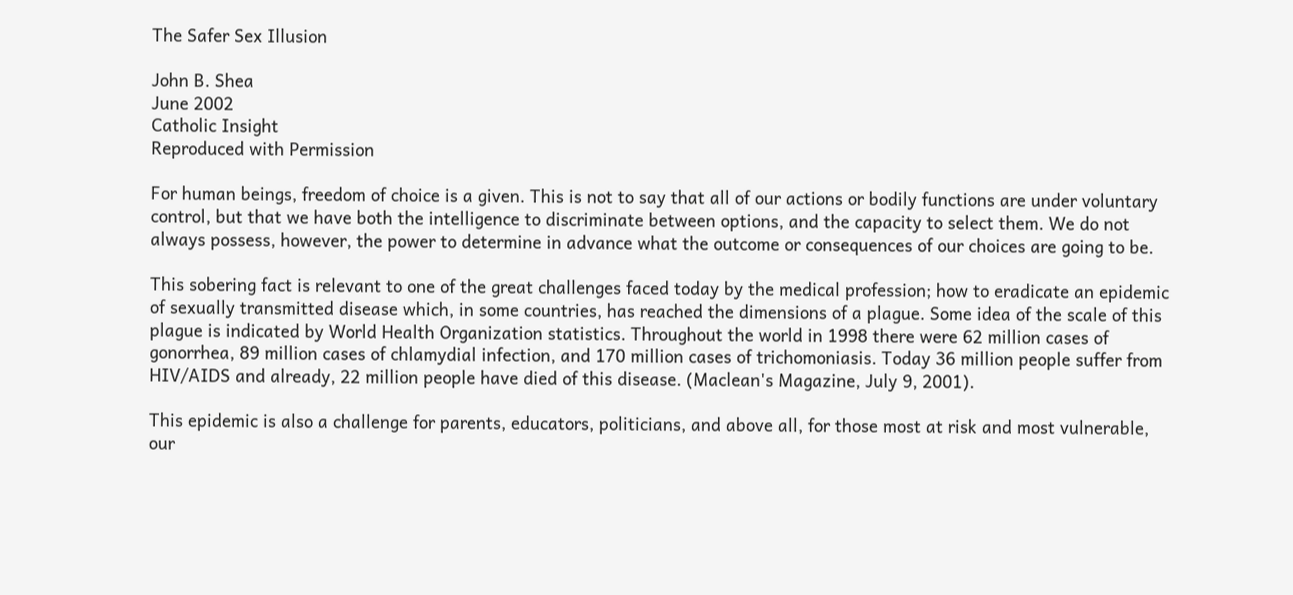The Safer Sex Illusion

John B. Shea
June 2002
Catholic Insight
Reproduced with Permission

For human beings, freedom of choice is a given. This is not to say that all of our actions or bodily functions are under voluntary control, but that we have both the intelligence to discriminate between options, and the capacity to select them. We do not always possess, however, the power to determine in advance what the outcome or consequences of our choices are going to be.

This sobering fact is relevant to one of the great challenges faced today by the medical profession; how to eradicate an epidemic of sexually transmitted disease which, in some countries, has reached the dimensions of a plague. Some idea of the scale of this plague is indicated by World Health Organization statistics. Throughout the world in 1998 there were 62 million cases of gonorrhea, 89 million cases of chlamydial infection, and 170 million cases of trichomoniasis. Today 36 million people suffer from HIV/AIDS and already, 22 million people have died of this disease. (Maclean's Magazine, July 9, 2001).

This epidemic is also a challenge for parents, educators, politicians, and above all, for those most at risk and most vulnerable, our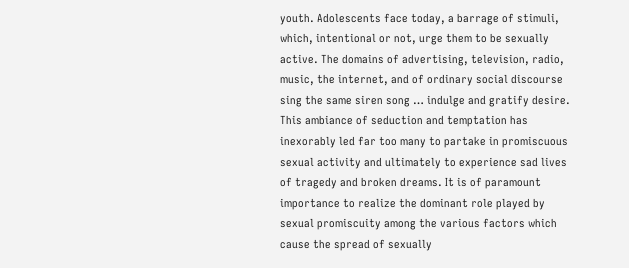youth. Adolescents face today, a barrage of stimuli, which, intentional or not, urge them to be sexually active. The domains of advertising, television, radio, music, the internet, and of ordinary social discourse sing the same siren song … indulge and gratify desire. This ambiance of seduction and temptation has inexorably led far too many to partake in promiscuous sexual activity and ultimately to experience sad lives of tragedy and broken dreams. It is of paramount importance to realize the dominant role played by sexual promiscuity among the various factors which cause the spread of sexually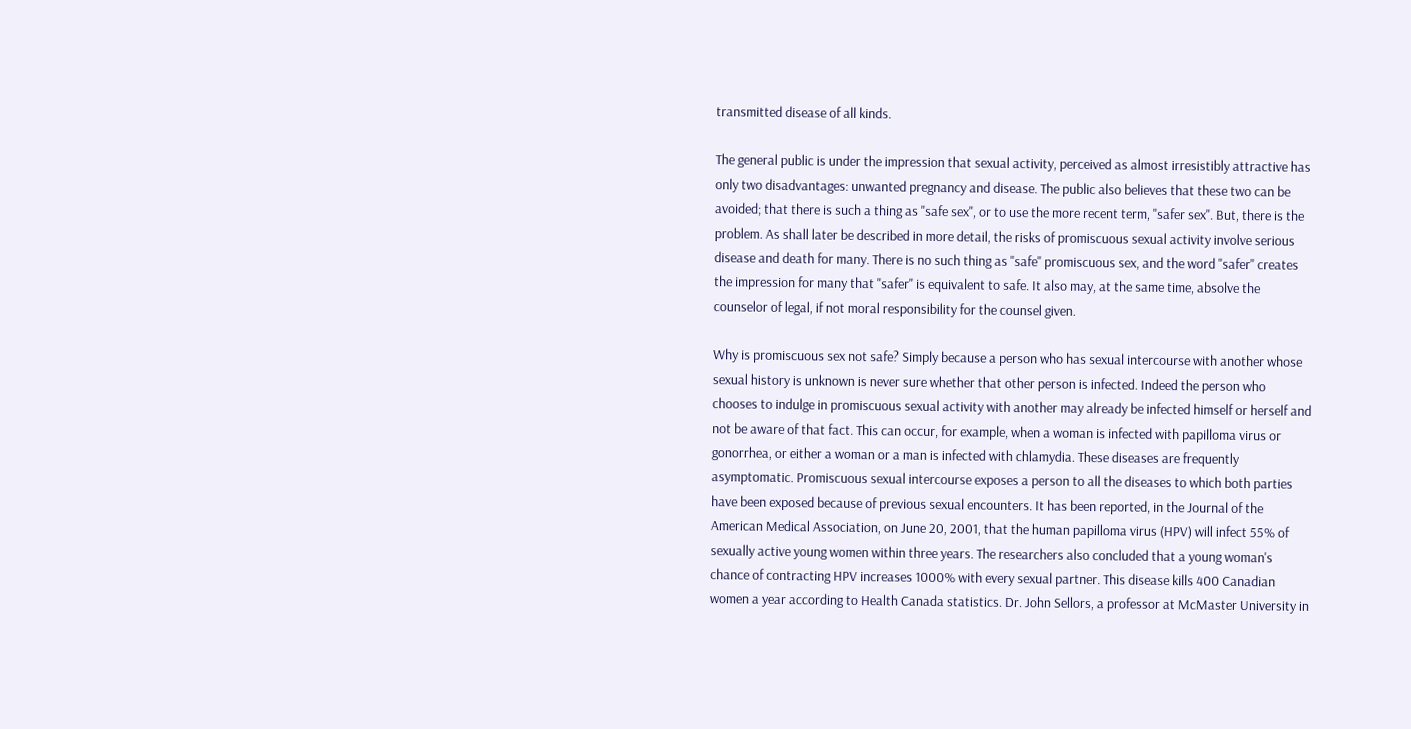transmitted disease of all kinds.

The general public is under the impression that sexual activity, perceived as almost irresistibly attractive has only two disadvantages: unwanted pregnancy and disease. The public also believes that these two can be avoided; that there is such a thing as "safe sex", or to use the more recent term, "safer sex". But, there is the problem. As shall later be described in more detail, the risks of promiscuous sexual activity involve serious disease and death for many. There is no such thing as "safe" promiscuous sex, and the word "safer" creates the impression for many that "safer" is equivalent to safe. It also may, at the same time, absolve the counselor of legal, if not moral responsibility for the counsel given.

Why is promiscuous sex not safe? Simply because a person who has sexual intercourse with another whose sexual history is unknown is never sure whether that other person is infected. Indeed the person who chooses to indulge in promiscuous sexual activity with another may already be infected himself or herself and not be aware of that fact. This can occur, for example, when a woman is infected with papilloma virus or gonorrhea, or either a woman or a man is infected with chlamydia. These diseases are frequently asymptomatic. Promiscuous sexual intercourse exposes a person to all the diseases to which both parties have been exposed because of previous sexual encounters. It has been reported, in the Journal of the American Medical Association, on June 20, 2001, that the human papilloma virus (HPV) will infect 55% of sexually active young women within three years. The researchers also concluded that a young woman's chance of contracting HPV increases 1000% with every sexual partner. This disease kills 400 Canadian women a year according to Health Canada statistics. Dr. John Sellors, a professor at McMaster University in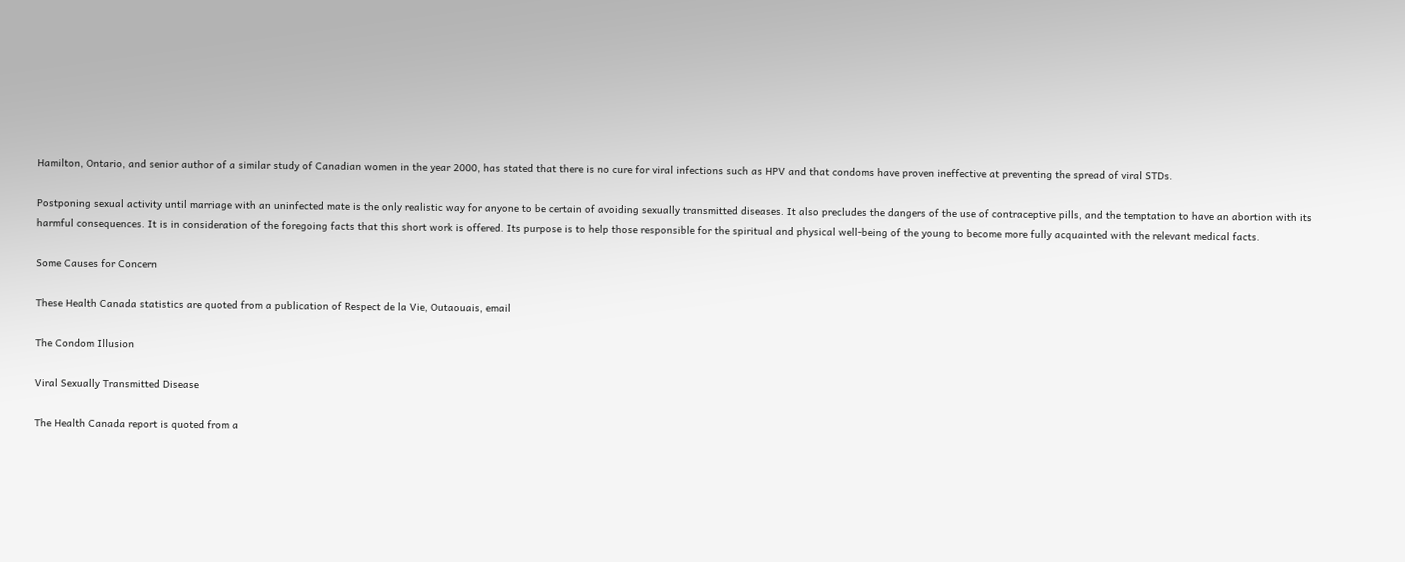Hamilton, Ontario, and senior author of a similar study of Canadian women in the year 2000, has stated that there is no cure for viral infections such as HPV and that condoms have proven ineffective at preventing the spread of viral STDs.

Postponing sexual activity until marriage with an uninfected mate is the only realistic way for anyone to be certain of avoiding sexually transmitted diseases. It also precludes the dangers of the use of contraceptive pills, and the temptation to have an abortion with its harmful consequences. It is in consideration of the foregoing facts that this short work is offered. Its purpose is to help those responsible for the spiritual and physical well-being of the young to become more fully acquainted with the relevant medical facts.

Some Causes for Concern

These Health Canada statistics are quoted from a publication of Respect de la Vie, Outaouais, email

The Condom Illusion

Viral Sexually Transmitted Disease

The Health Canada report is quoted from a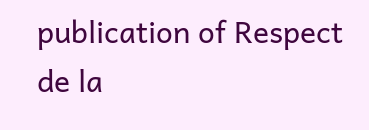publication of Respect de la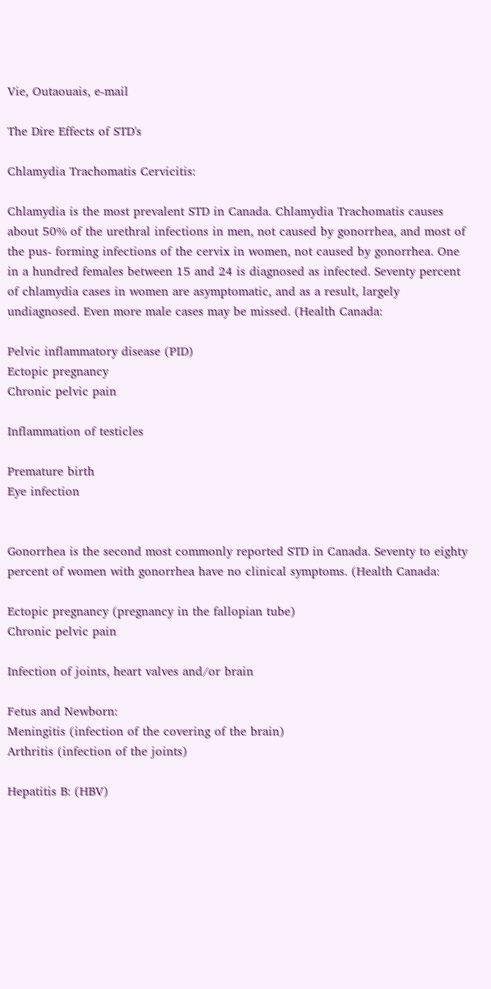Vie, Outaouais, e-mail

The Dire Effects of STD's

Chlamydia Trachomatis Cervicitis:

Chlamydia is the most prevalent STD in Canada. Chlamydia Trachomatis causes about 50% of the urethral infections in men, not caused by gonorrhea, and most of the pus- forming infections of the cervix in women, not caused by gonorrhea. One in a hundred females between 15 and 24 is diagnosed as infected. Seventy percent of chlamydia cases in women are asymptomatic, and as a result, largely undiagnosed. Even more male cases may be missed. (Health Canada:

Pelvic inflammatory disease (PID)
Ectopic pregnancy
Chronic pelvic pain

Inflammation of testicles

Premature birth
Eye infection


Gonorrhea is the second most commonly reported STD in Canada. Seventy to eighty percent of women with gonorrhea have no clinical symptoms. (Health Canada:

Ectopic pregnancy (pregnancy in the fallopian tube)
Chronic pelvic pain

Infection of joints, heart valves and/or brain

Fetus and Newborn:
Meningitis (infection of the covering of the brain)
Arthritis (infection of the joints)

Hepatitis B: (HBV)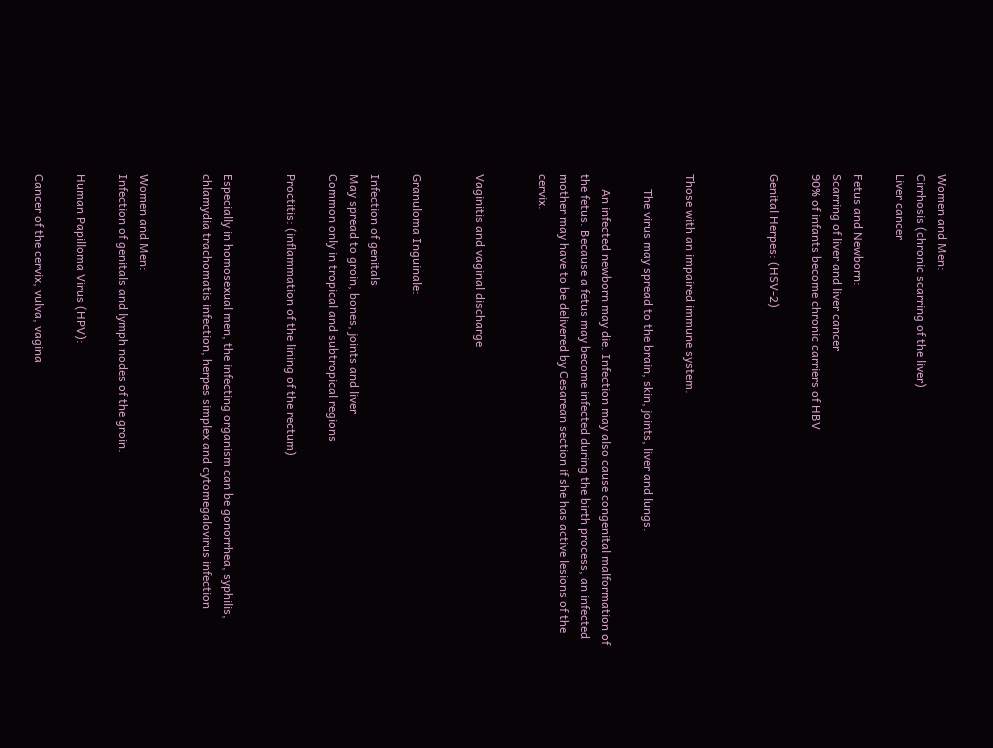Women and Men:
Cirrhosis (chronic scarring of the liver)
Liver cancer

Fetus and Newborn:
Scarring of liver and liver cancer
90% of infants become chronic carriers of HBV

Genital Herpes: (HSV-2)



Those with an impaired immune system.

     The virus may spread to the brain, skin, joints, liver and lungs.

     An infected newborn may die. Infection may also cause congenital malformation of the fetus. Because a fetus may become infected during the birth process, an infected mother may have to be delivered by Cesarean section if she has active lesions of the cervix.


Vaginitis and vaginal discharge


Granuloma Inguinale:

Infection of genitals
May spread to groin, bones, joints and liver
Common only in tropical and subtropical regions

Proctitis: (inflammation of the lining of the rectum)


Especially in homosexual men, the infecting organism can be gonorrhea, syphilis, chlamydia trachomatis infection, herpes simplex and cytomegalovirus infection


Women and Men:
Infection of genitals and lymph nodes of the groin.

Human Papilloma Virus (HPV):

Cancer of the cervix, vulva, vagina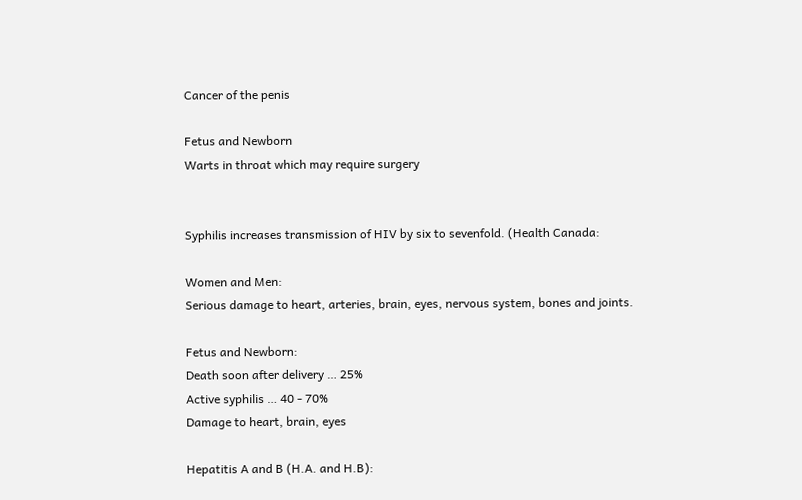Cancer of the penis

Fetus and Newborn
Warts in throat which may require surgery


Syphilis increases transmission of HIV by six to sevenfold. (Health Canada:

Women and Men:
Serious damage to heart, arteries, brain, eyes, nervous system, bones and joints.

Fetus and Newborn:
Death soon after delivery … 25%
Active syphilis … 40 - 70%
Damage to heart, brain, eyes

Hepatitis A and B (H.A. and H.B):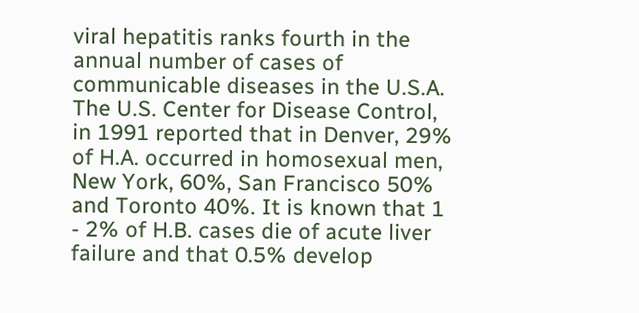viral hepatitis ranks fourth in the annual number of cases of communicable diseases in the U.S.A. The U.S. Center for Disease Control, in 1991 reported that in Denver, 29% of H.A. occurred in homosexual men, New York, 60%, San Francisco 50% and Toronto 40%. It is known that 1 - 2% of H.B. cases die of acute liver failure and that 0.5% develop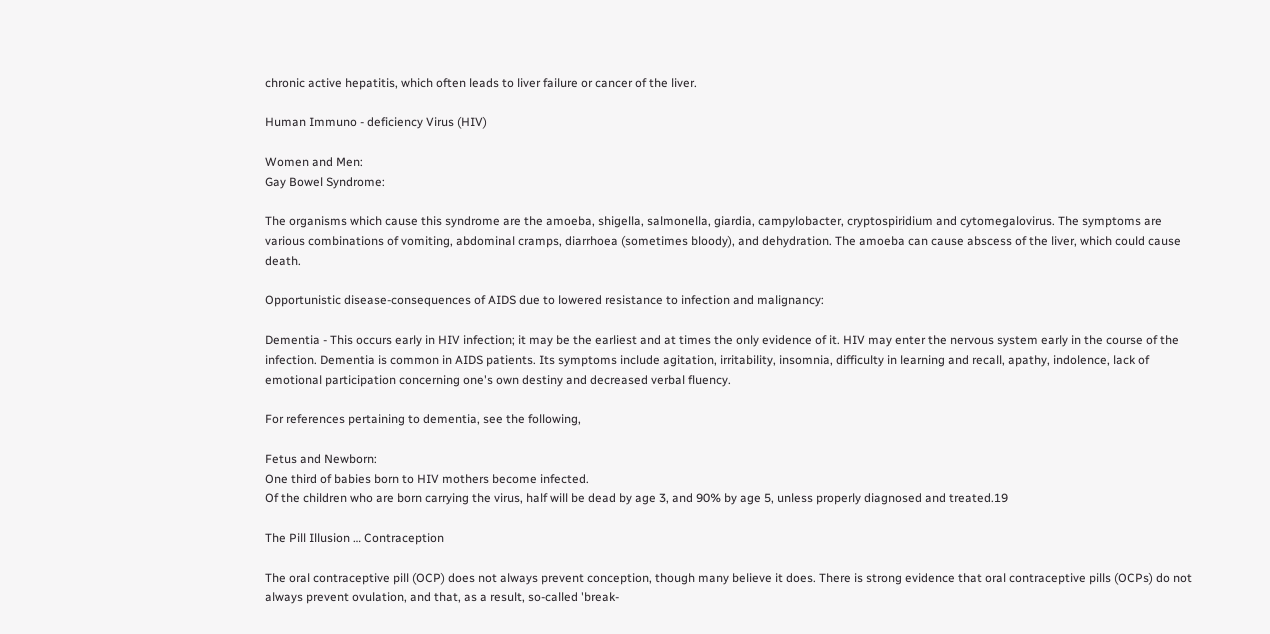chronic active hepatitis, which often leads to liver failure or cancer of the liver.

Human Immuno - deficiency Virus (HIV)

Women and Men:
Gay Bowel Syndrome:

The organisms which cause this syndrome are the amoeba, shigella, salmonella, giardia, campylobacter, cryptospiridium and cytomegalovirus. The symptoms are various combinations of vomiting, abdominal cramps, diarrhoea (sometimes bloody), and dehydration. The amoeba can cause abscess of the liver, which could cause death.

Opportunistic disease-consequences of AIDS due to lowered resistance to infection and malignancy:

Dementia - This occurs early in HIV infection; it may be the earliest and at times the only evidence of it. HIV may enter the nervous system early in the course of the infection. Dementia is common in AIDS patients. Its symptoms include agitation, irritability, insomnia, difficulty in learning and recall, apathy, indolence, lack of emotional participation concerning one's own destiny and decreased verbal fluency.

For references pertaining to dementia, see the following,

Fetus and Newborn:
One third of babies born to HIV mothers become infected.
Of the children who are born carrying the virus, half will be dead by age 3, and 90% by age 5, unless properly diagnosed and treated.19

The Pill Illusion … Contraception

The oral contraceptive pill (OCP) does not always prevent conception, though many believe it does. There is strong evidence that oral contraceptive pills (OCPs) do not always prevent ovulation, and that, as a result, so-called 'break-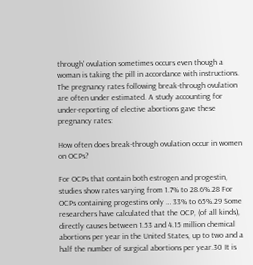through' ovulation sometimes occurs even though a woman is taking the pill in accordance with instructions. The pregnancy rates following break-through ovulation are often under estimated. A study accounting for under-reporting of elective abortions gave these pregnancy rates:

How often does break-through ovulation occur in women on OCPs?

For OCPs that contain both estrogen and progestin, studies show rates varying from 1.7% to 28.6%.28 For OCPs containing progestins only … 33% to 65%.29 Some researchers have calculated that the OCP, (of all kinds), directly causes between 1.53 and 4.15 million chemical abortions per year in the United States, up to two and a half the number of surgical abortions per year.30 It is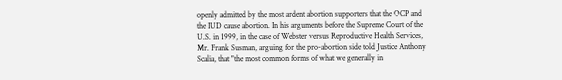openly admitted by the most ardent abortion supporters that the OCP and the IUD cause abortion. In his arguments before the Supreme Court of the U.S. in 1999, in the case of Webster versus Reproductive Health Services, Mr. Frank Susman, arguing for the pro-abortion side told Justice Anthony Scalia, that "the most common forms of what we generally in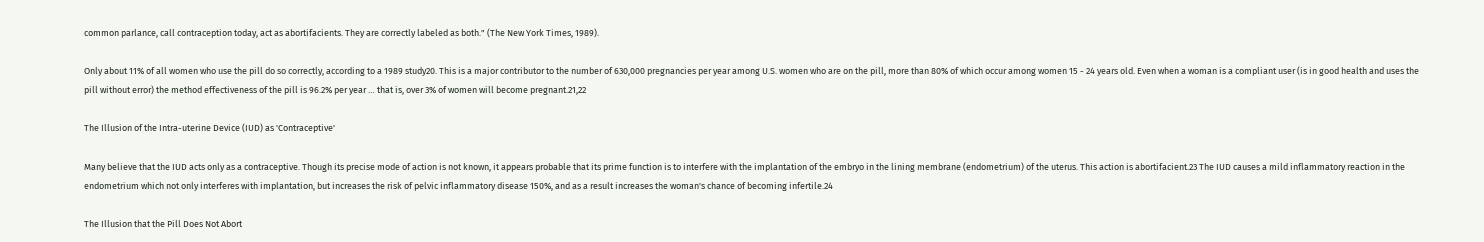common parlance, call contraception today, act as abortifacients. They are correctly labeled as both." (The New York Times, 1989).

Only about 11% of all women who use the pill do so correctly, according to a 1989 study20. This is a major contributor to the number of 630,000 pregnancies per year among U.S. women who are on the pill, more than 80% of which occur among women 15 - 24 years old. Even when a woman is a compliant user (is in good health and uses the pill without error) the method effectiveness of the pill is 96.2% per year … that is, over 3% of women will become pregnant.21,22

The Illusion of the Intra-uterine Device (IUD) as 'Contraceptive'

Many believe that the IUD acts only as a contraceptive. Though its precise mode of action is not known, it appears probable that its prime function is to interfere with the implantation of the embryo in the lining membrane (endometrium) of the uterus. This action is abortifacient.23 The IUD causes a mild inflammatory reaction in the endometrium which not only interferes with implantation, but increases the risk of pelvic inflammatory disease 150%, and as a result increases the woman's chance of becoming infertile.24

The Illusion that the Pill Does Not Abort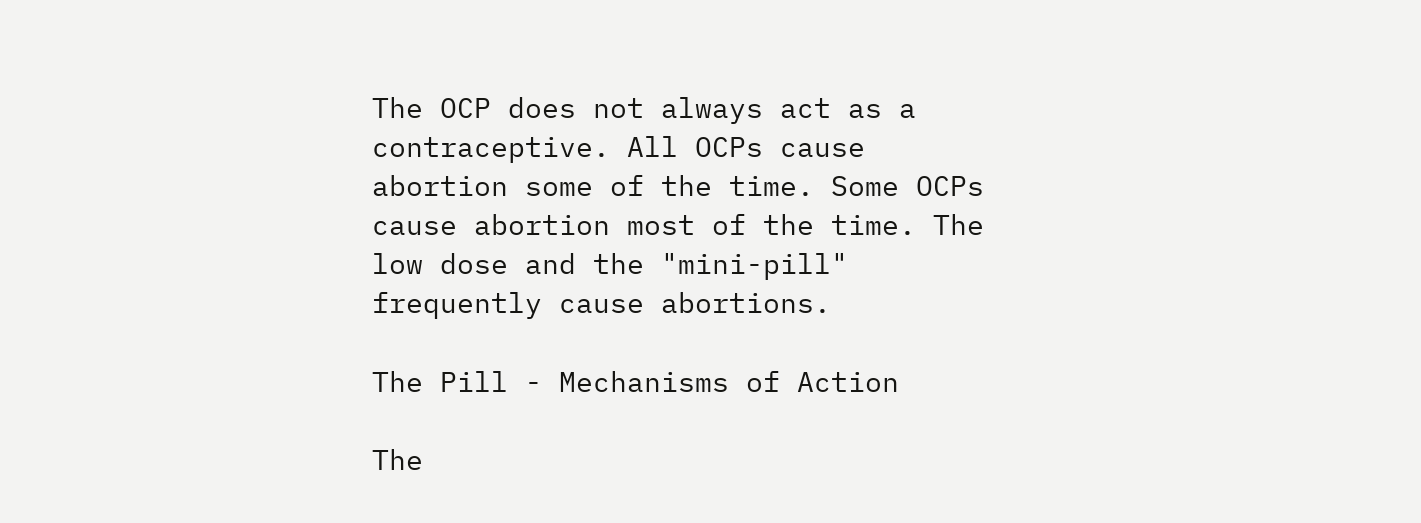The OCP does not always act as a contraceptive. All OCPs cause abortion some of the time. Some OCPs cause abortion most of the time. The low dose and the "mini-pill" frequently cause abortions.

The Pill - Mechanisms of Action

The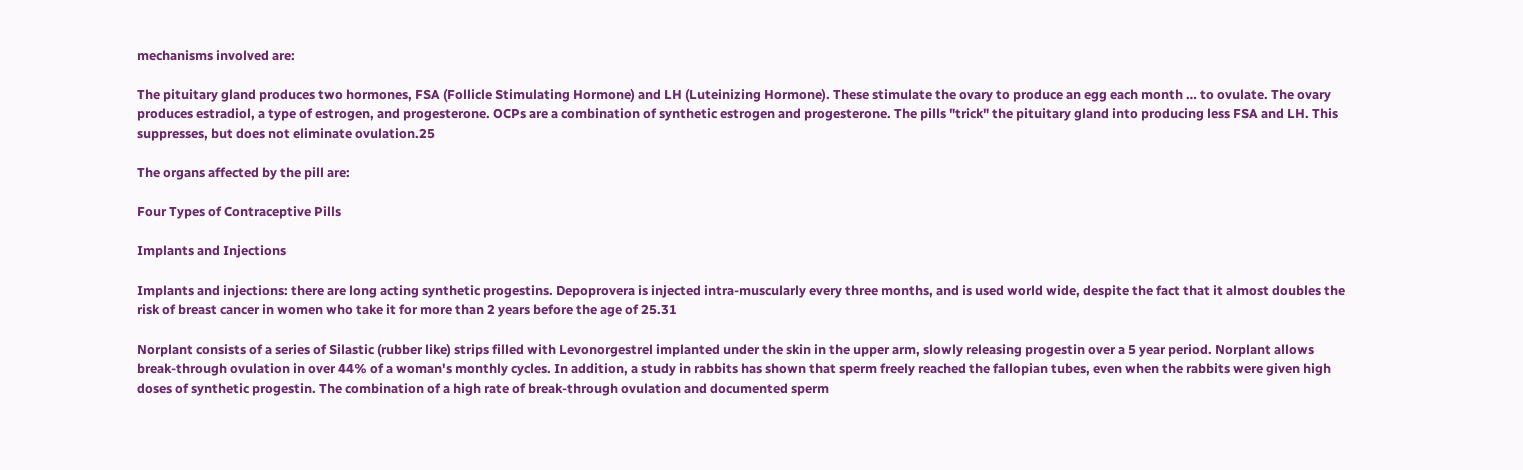mechanisms involved are:

The pituitary gland produces two hormones, FSA (Follicle Stimulating Hormone) and LH (Luteinizing Hormone). These stimulate the ovary to produce an egg each month … to ovulate. The ovary produces estradiol, a type of estrogen, and progesterone. OCPs are a combination of synthetic estrogen and progesterone. The pills "trick" the pituitary gland into producing less FSA and LH. This suppresses, but does not eliminate ovulation.25

The organs affected by the pill are:

Four Types of Contraceptive Pills

Implants and Injections

Implants and injections: there are long acting synthetic progestins. Depoprovera is injected intra-muscularly every three months, and is used world wide, despite the fact that it almost doubles the risk of breast cancer in women who take it for more than 2 years before the age of 25.31

Norplant consists of a series of Silastic (rubber like) strips filled with Levonorgestrel implanted under the skin in the upper arm, slowly releasing progestin over a 5 year period. Norplant allows break-through ovulation in over 44% of a woman's monthly cycles. In addition, a study in rabbits has shown that sperm freely reached the fallopian tubes, even when the rabbits were given high doses of synthetic progestin. The combination of a high rate of break-through ovulation and documented sperm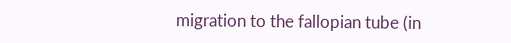migration to the fallopian tube (in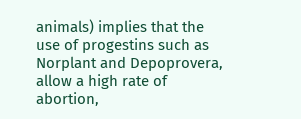animals) implies that the use of progestins such as Norplant and Depoprovera, allow a high rate of abortion,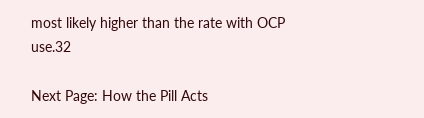most likely higher than the rate with OCP use.32

Next Page: How the Pill Acts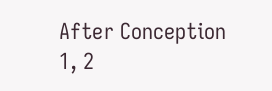After Conception
1, 2